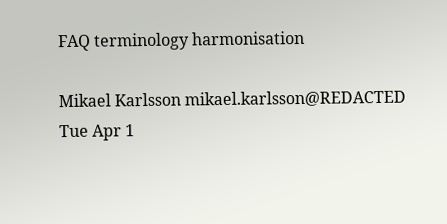FAQ terminology harmonisation

Mikael Karlsson mikael.karlsson@REDACTED
Tue Apr 1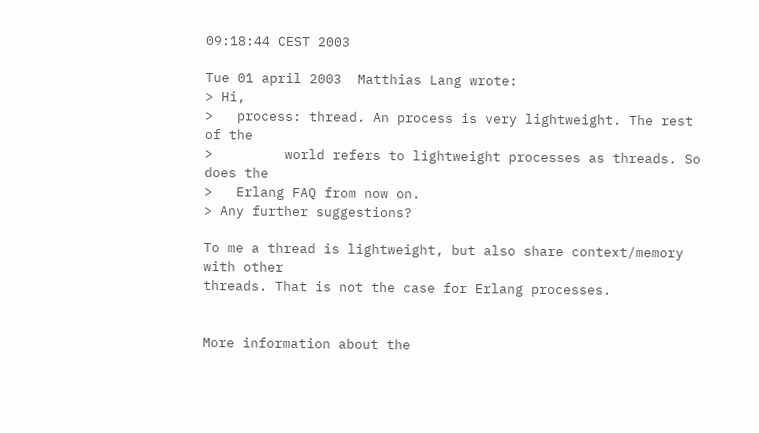09:18:44 CEST 2003

Tue 01 april 2003  Matthias Lang wrote:
> Hi,
>   process: thread. An process is very lightweight. The rest of the
>         world refers to lightweight processes as threads. So does the
>   Erlang FAQ from now on.
> Any further suggestions?

To me a thread is lightweight, but also share context/memory with other
threads. That is not the case for Erlang processes.


More information about the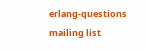erlang-questions mailing list